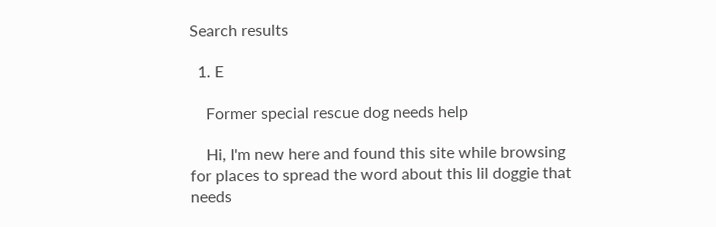Search results

  1. E

    Former special rescue dog needs help

    Hi, I'm new here and found this site while browsing for places to spread the word about this lil doggie that needs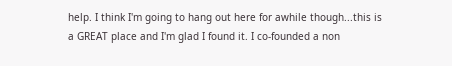help. I think I'm going to hang out here for awhile though...this is a GREAT place and I'm glad I found it. I co-founded a non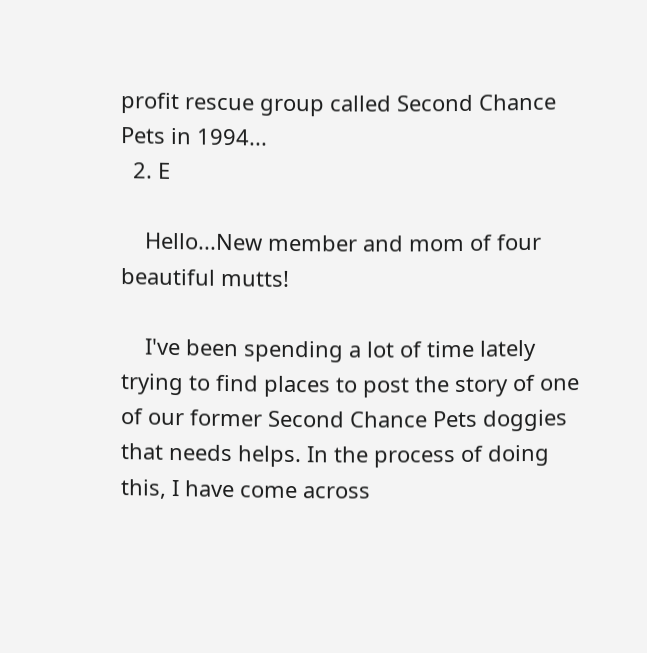profit rescue group called Second Chance Pets in 1994...
  2. E

    Hello...New member and mom of four beautiful mutts!

    I've been spending a lot of time lately trying to find places to post the story of one of our former Second Chance Pets doggies that needs helps. In the process of doing this, I have come across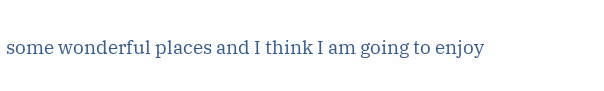some wonderful places and I think I am going to enjoy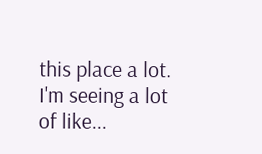this place a lot. I'm seeing a lot of like...